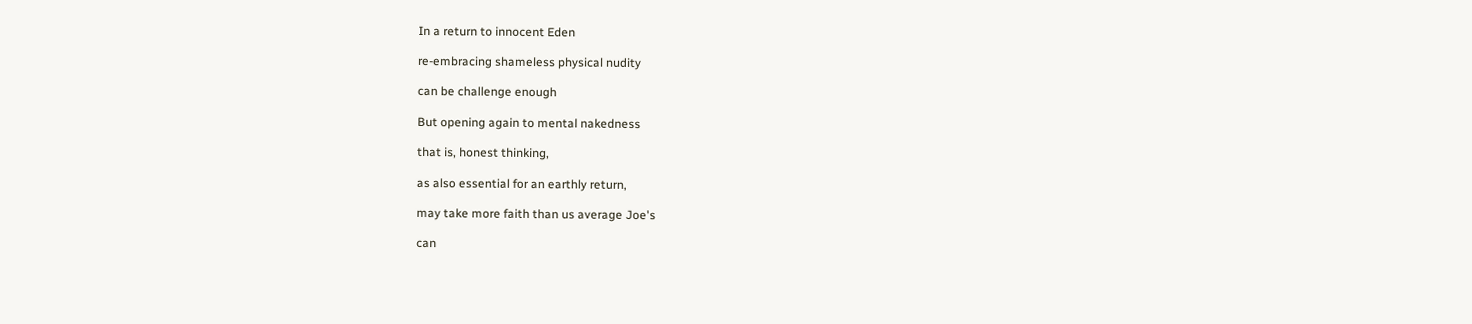In a return to innocent Eden

re-embracing shameless physical nudity

can be challenge enough

But opening again to mental nakedness

that is, honest thinking,

as also essential for an earthly return,

may take more faith than us average Joe's

can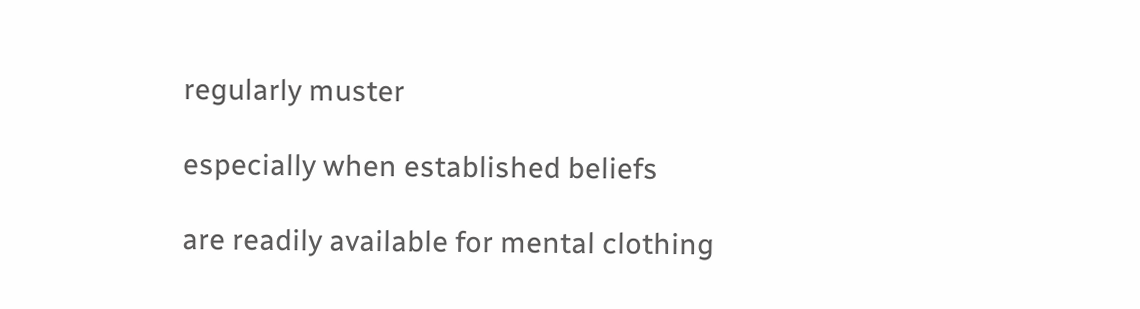regularly muster

especially when established beliefs

are readily available for mental clothing